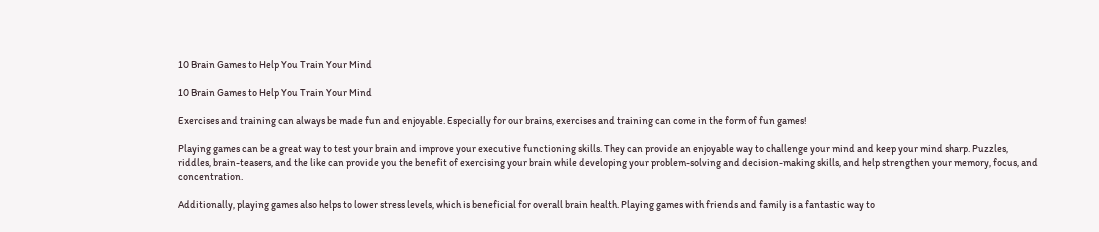10 Brain Games to Help You Train Your Mind

10 Brain Games to Help You Train Your Mind

Exercises and training can always be made fun and enjoyable. Especially for our brains, exercises and training can come in the form of fun games!

Playing games can be a great way to test your brain and improve your executive functioning skills. They can provide an enjoyable way to challenge your mind and keep your mind sharp. Puzzles, riddles, brain-teasers, and the like can provide you the benefit of exercising your brain while developing your problem-solving and decision-making skills, and help strengthen your memory, focus, and concentration.

Additionally, playing games also helps to lower stress levels, which is beneficial for overall brain health. Playing games with friends and family is a fantastic way to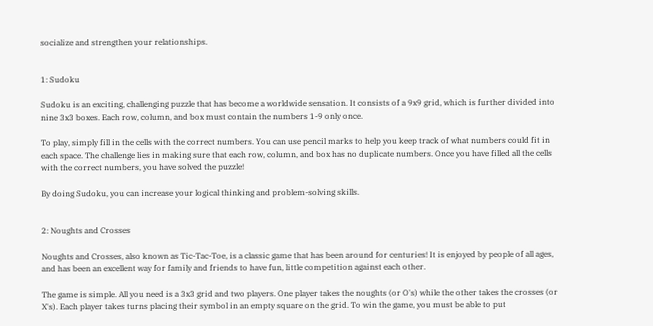socialize and strengthen your relationships.


1: Sudoku

Sudoku is an exciting, challenging puzzle that has become a worldwide sensation. It consists of a 9x9 grid, which is further divided into nine 3x3 boxes. Each row, column, and box must contain the numbers 1-9 only once.

To play, simply fill in the cells with the correct numbers. You can use pencil marks to help you keep track of what numbers could fit in each space. The challenge lies in making sure that each row, column, and box has no duplicate numbers. Once you have filled all the cells with the correct numbers, you have solved the puzzle!

By doing Sudoku, you can increase your logical thinking and problem-solving skills.


2: Noughts and Crosses

Noughts and Crosses, also known as Tic-Tac-Toe, is a classic game that has been around for centuries! It is enjoyed by people of all ages, and has been an excellent way for family and friends to have fun, little competition against each other.

The game is simple. All you need is a 3x3 grid and two players. One player takes the noughts (or O's) while the other takes the crosses (or X's). Each player takes turns placing their symbol in an empty square on the grid. To win the game, you must be able to put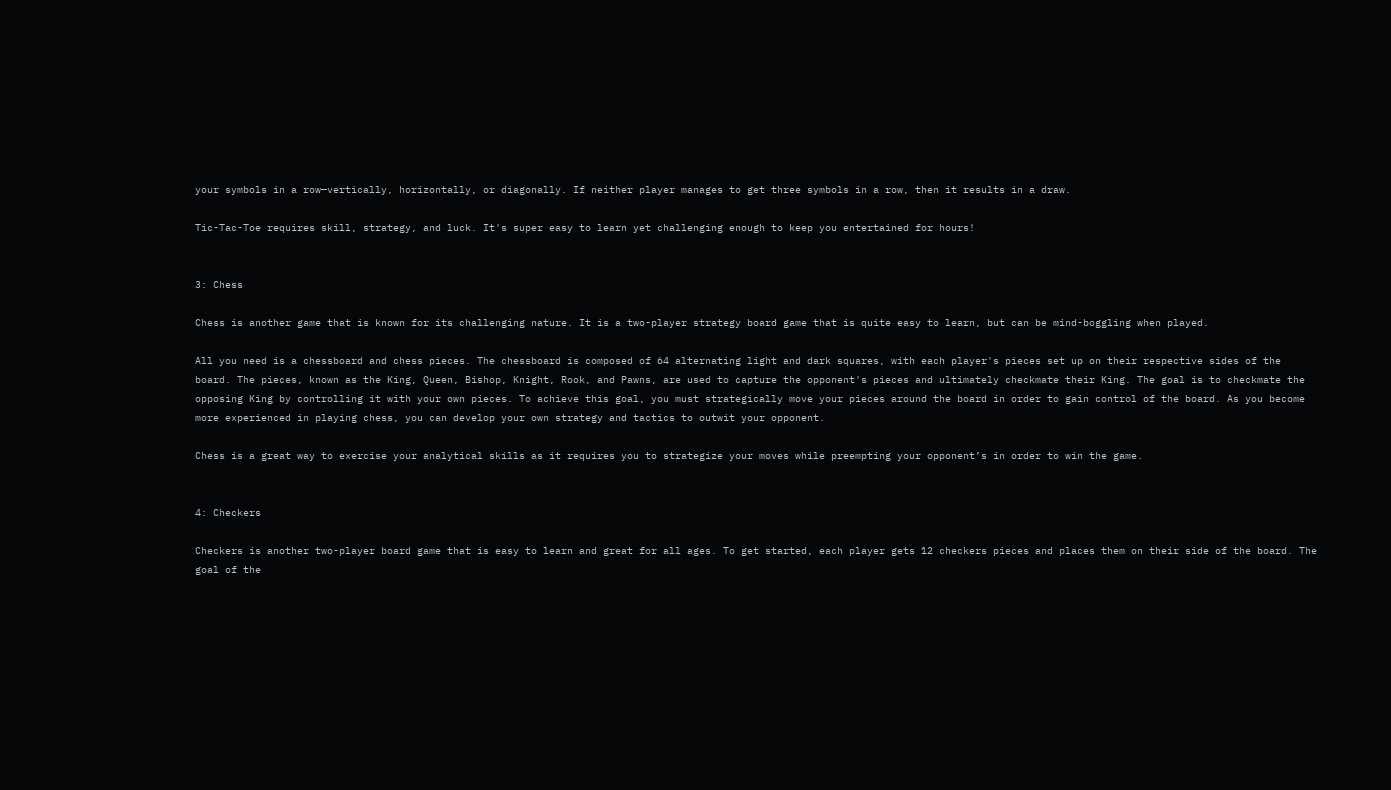your symbols in a row—vertically, horizontally, or diagonally. If neither player manages to get three symbols in a row, then it results in a draw.

Tic-Tac-Toe requires skill, strategy, and luck. It's super easy to learn yet challenging enough to keep you entertained for hours!


3: Chess

Chess is another game that is known for its challenging nature. It is a two-player strategy board game that is quite easy to learn, but can be mind-boggling when played.

All you need is a chessboard and chess pieces. The chessboard is composed of 64 alternating light and dark squares, with each player's pieces set up on their respective sides of the board. The pieces, known as the King, Queen, Bishop, Knight, Rook, and Pawns, are used to capture the opponent's pieces and ultimately checkmate their King. The goal is to checkmate the opposing King by controlling it with your own pieces. To achieve this goal, you must strategically move your pieces around the board in order to gain control of the board. As you become more experienced in playing chess, you can develop your own strategy and tactics to outwit your opponent.

Chess is a great way to exercise your analytical skills as it requires you to strategize your moves while preempting your opponent’s in order to win the game.


4: Checkers

Checkers is another two-player board game that is easy to learn and great for all ages. To get started, each player gets 12 checkers pieces and places them on their side of the board. The goal of the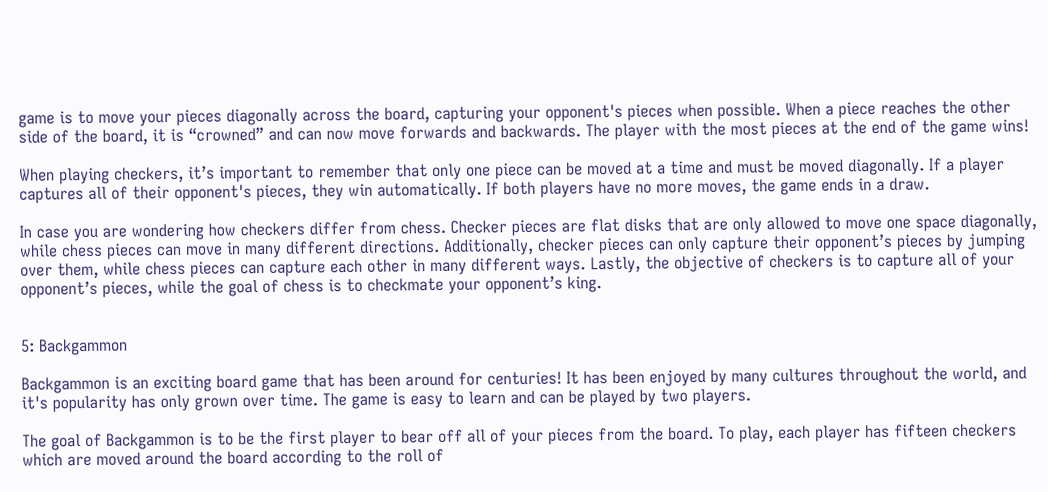game is to move your pieces diagonally across the board, capturing your opponent's pieces when possible. When a piece reaches the other side of the board, it is “crowned” and can now move forwards and backwards. The player with the most pieces at the end of the game wins!

When playing checkers, it’s important to remember that only one piece can be moved at a time and must be moved diagonally. If a player captures all of their opponent's pieces, they win automatically. If both players have no more moves, the game ends in a draw.

In case you are wondering how checkers differ from chess. Checker pieces are flat disks that are only allowed to move one space diagonally, while chess pieces can move in many different directions. Additionally, checker pieces can only capture their opponent’s pieces by jumping over them, while chess pieces can capture each other in many different ways. Lastly, the objective of checkers is to capture all of your opponent’s pieces, while the goal of chess is to checkmate your opponent’s king.


5: Backgammon

Backgammon is an exciting board game that has been around for centuries! It has been enjoyed by many cultures throughout the world, and it's popularity has only grown over time. The game is easy to learn and can be played by two players.

The goal of Backgammon is to be the first player to bear off all of your pieces from the board. To play, each player has fifteen checkers which are moved around the board according to the roll of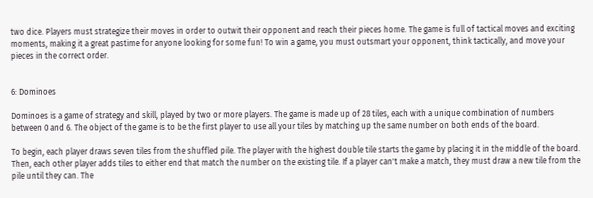two dice. Players must strategize their moves in order to outwit their opponent and reach their pieces home. The game is full of tactical moves and exciting moments, making it a great pastime for anyone looking for some fun! To win a game, you must outsmart your opponent, think tactically, and move your pieces in the correct order.


6: Dominoes

Dominoes is a game of strategy and skill, played by two or more players. The game is made up of 28 tiles, each with a unique combination of numbers between 0 and 6. The object of the game is to be the first player to use all your tiles by matching up the same number on both ends of the board.

To begin, each player draws seven tiles from the shuffled pile. The player with the highest double tile starts the game by placing it in the middle of the board. Then, each other player adds tiles to either end that match the number on the existing tile. If a player can't make a match, they must draw a new tile from the pile until they can. The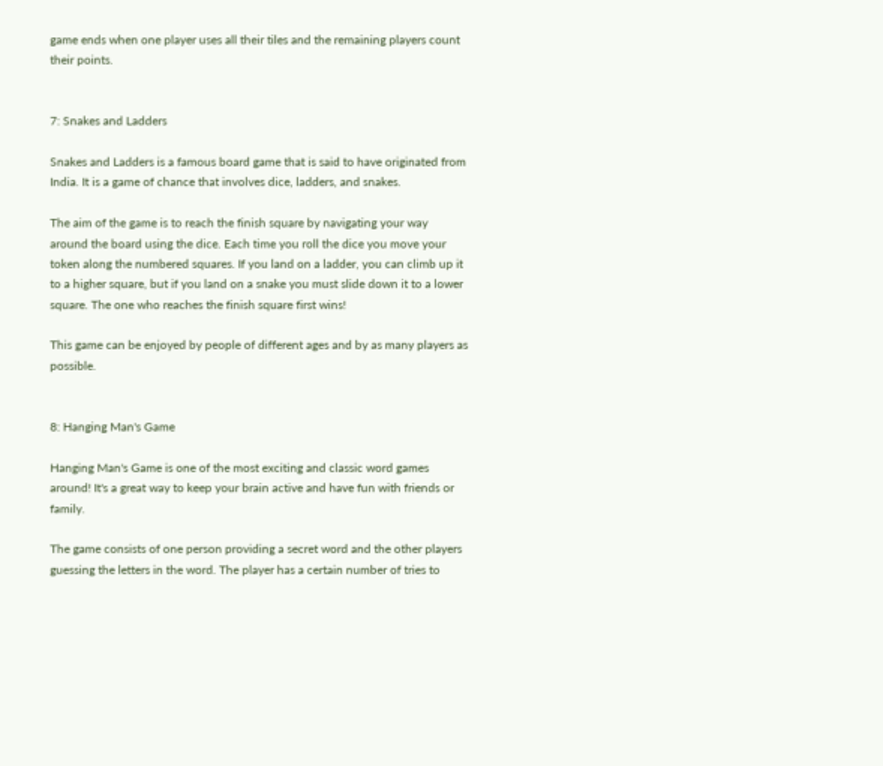game ends when one player uses all their tiles and the remaining players count their points.


7: Snakes and Ladders

Snakes and Ladders is a famous board game that is said to have originated from India. It is a game of chance that involves dice, ladders, and snakes.

The aim of the game is to reach the finish square by navigating your way around the board using the dice. Each time you roll the dice you move your token along the numbered squares. If you land on a ladder, you can climb up it to a higher square, but if you land on a snake you must slide down it to a lower square. The one who reaches the finish square first wins!

This game can be enjoyed by people of different ages and by as many players as possible.


8: Hanging Man's Game

Hanging Man's Game is one of the most exciting and classic word games around! It's a great way to keep your brain active and have fun with friends or family.

The game consists of one person providing a secret word and the other players guessing the letters in the word. The player has a certain number of tries to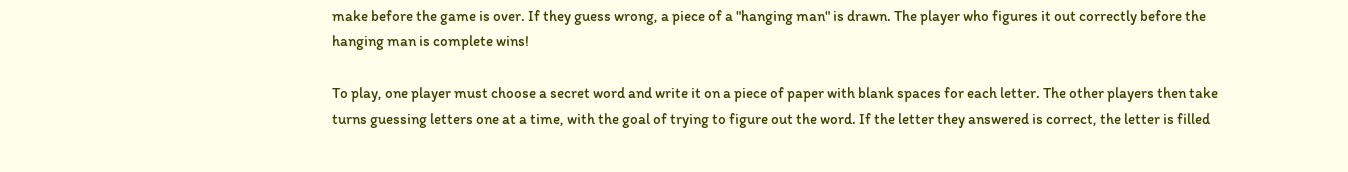make before the game is over. If they guess wrong, a piece of a "hanging man" is drawn. The player who figures it out correctly before the hanging man is complete wins!

To play, one player must choose a secret word and write it on a piece of paper with blank spaces for each letter. The other players then take turns guessing letters one at a time, with the goal of trying to figure out the word. If the letter they answered is correct, the letter is filled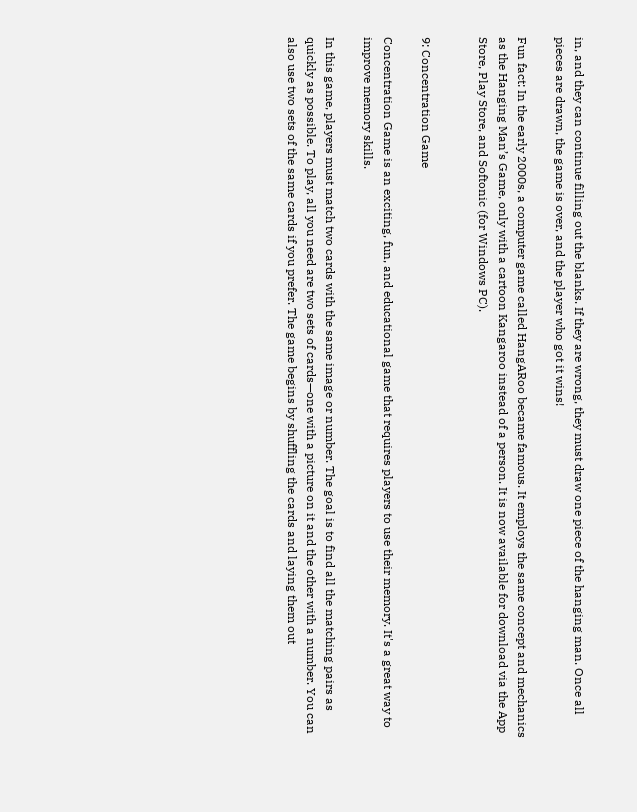in, and they can continue filling out the blanks. If they are wrong, they must draw one piece of the hanging man. Once all pieces are drawn, the game is over, and the player who got it wins!

Fun fact: In the early 2000s, a computer game called HangARoo became famous. It employs the same concept and mechanics as the Hanging Man’s Game, only with a cartoon Kangaroo instead of a person. It is now available for download via the App Store, Play Store, and Softonic (for Windows PC).


9: Concentration Game

Concentration Game is an exciting, fun, and educational game that requires players to use their memory. It's a great way to improve memory skills.

In this game, players must match two cards with the same image or number. The goal is to find all the matching pairs as quickly as possible. To play, all you need are two sets of cards—one with a picture on it and the other with a number. You can also use two sets of the same cards if you prefer. The game begins by shuffling the cards and laying them out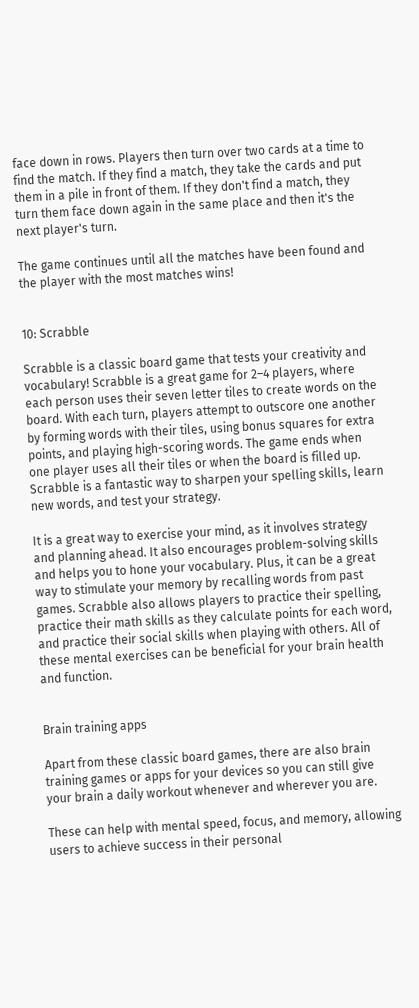face down in rows. Players then turn over two cards at a time to find the match. If they find a match, they take the cards and put them in a pile in front of them. If they don't find a match, they turn them face down again in the same place and then it's the next player's turn.

The game continues until all the matches have been found and the player with the most matches wins!


10: Scrabble

Scrabble is a classic board game that tests your creativity and vocabulary! Scrabble is a great game for 2–4 players, where each person uses their seven letter tiles to create words on the board. With each turn, players attempt to outscore one another by forming words with their tiles, using bonus squares for extra points, and playing high-scoring words. The game ends when one player uses all their tiles or when the board is filled up. Scrabble is a fantastic way to sharpen your spelling skills, learn new words, and test your strategy.

It is a great way to exercise your mind, as it involves strategy and planning ahead. It also encourages problem-solving skills and helps you to hone your vocabulary. Plus, it can be a great way to stimulate your memory by recalling words from past games. Scrabble also allows players to practice their spelling, practice their math skills as they calculate points for each word, and practice their social skills when playing with others. All of these mental exercises can be beneficial for your brain health and function.


Brain training apps

Apart from these classic board games, there are also brain training games or apps for your devices so you can still give your brain a daily workout whenever and wherever you are.

These can help with mental speed, focus, and memory, allowing users to achieve success in their personal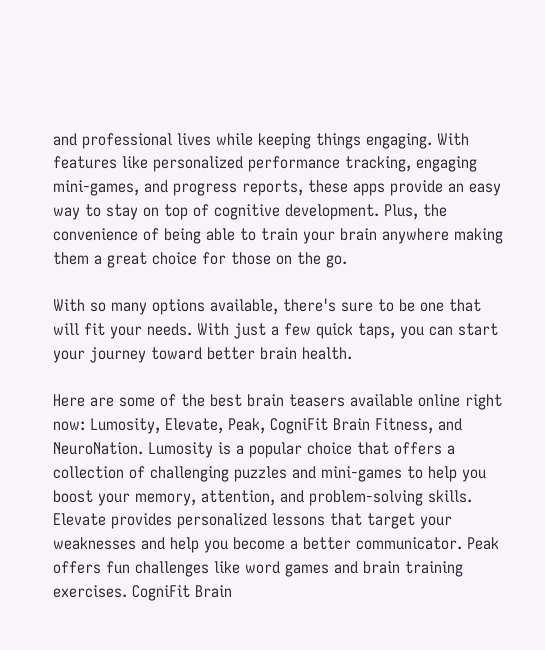and professional lives while keeping things engaging. With features like personalized performance tracking, engaging mini-games, and progress reports, these apps provide an easy way to stay on top of cognitive development. Plus, the convenience of being able to train your brain anywhere making them a great choice for those on the go.

With so many options available, there's sure to be one that will fit your needs. With just a few quick taps, you can start your journey toward better brain health.

Here are some of the best brain teasers available online right now: Lumosity, Elevate, Peak, CogniFit Brain Fitness, and NeuroNation. Lumosity is a popular choice that offers a collection of challenging puzzles and mini-games to help you boost your memory, attention, and problem-solving skills. Elevate provides personalized lessons that target your weaknesses and help you become a better communicator. Peak offers fun challenges like word games and brain training exercises. CogniFit Brain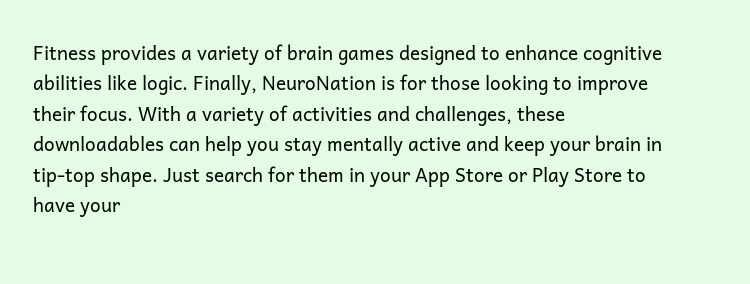Fitness provides a variety of brain games designed to enhance cognitive abilities like logic. Finally, NeuroNation is for those looking to improve their focus. With a variety of activities and challenges, these downloadables can help you stay mentally active and keep your brain in tip-top shape. Just search for them in your App Store or Play Store to have your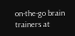on-the-go brain trainers at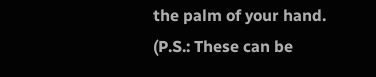the palm of your hand. (P.S.: These can be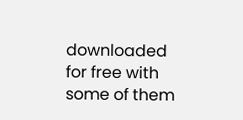downloaded for free with some of them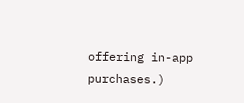offering in-app purchases.)